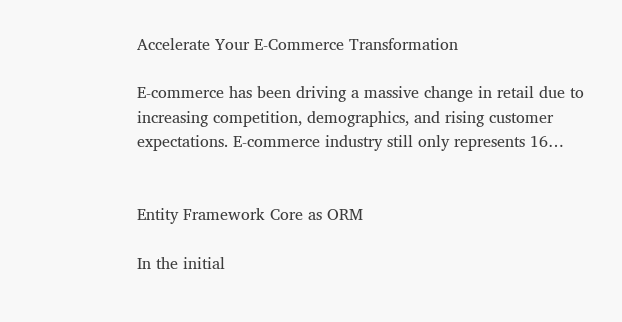Accelerate Your E-Commerce Transformation

E-commerce has been driving a massive change in retail due to increasing competition, demographics, and rising customer expectations. E-commerce industry still only represents 16…


Entity Framework Core as ORM

In the initial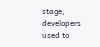stage, developers used to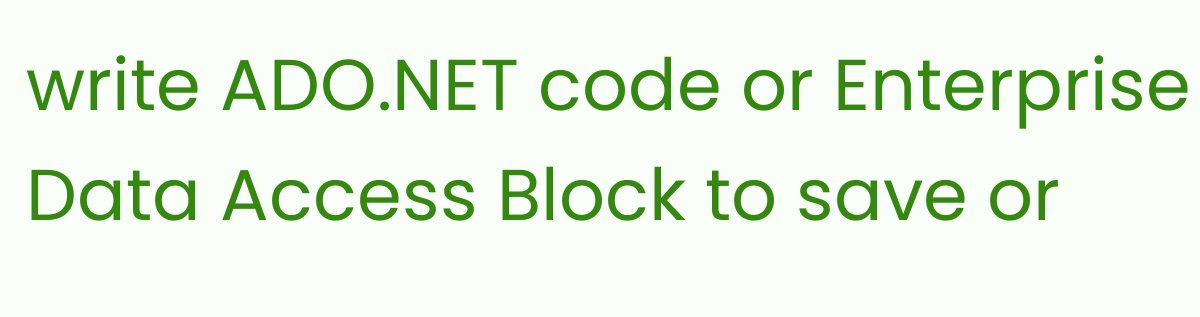write ADO.NET code or Enterprise Data Access Block to save or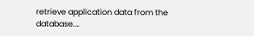retrieve application data from the database.…